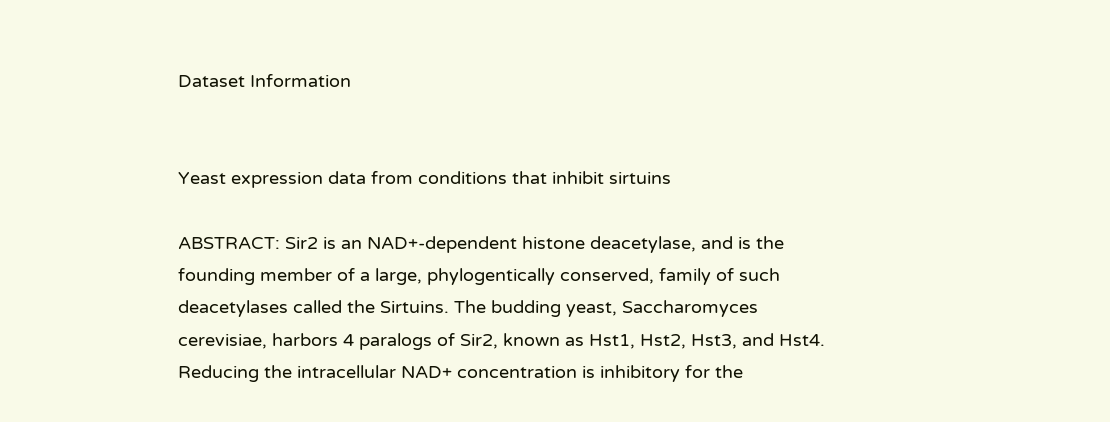Dataset Information


Yeast expression data from conditions that inhibit sirtuins

ABSTRACT: Sir2 is an NAD+-dependent histone deacetylase, and is the founding member of a large, phylogentically conserved, family of such deacetylases called the Sirtuins. The budding yeast, Saccharomyces cerevisiae, harbors 4 paralogs of Sir2, known as Hst1, Hst2, Hst3, and Hst4. Reducing the intracellular NAD+ concentration is inhibitory for the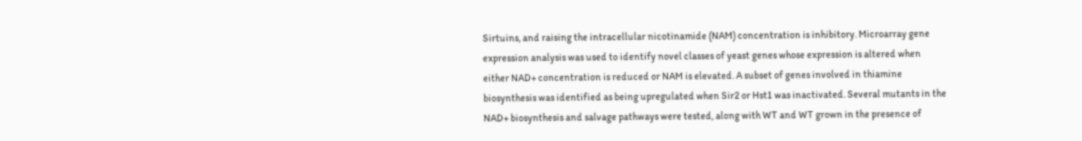Sirtuins, and raising the intracellular nicotinamide (NAM) concentration is inhibitory. Microarray gene expression analysis was used to identify novel classes of yeast genes whose expression is altered when either NAD+ concentration is reduced or NAM is elevated. A subset of genes involved in thiamine biosynthesis was identified as being upregulated when Sir2 or Hst1 was inactivated. Several mutants in the NAD+ biosynthesis and salvage pathways were tested, along with WT and WT grown in the presence of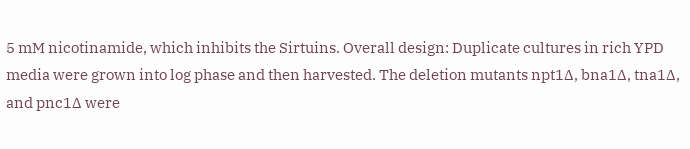5 mM nicotinamide, which inhibits the Sirtuins. Overall design: Duplicate cultures in rich YPD media were grown into log phase and then harvested. The deletion mutants npt1∆, bna1∆, tna1∆, and pnc1∆ were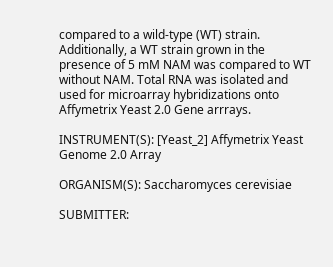compared to a wild-type (WT) strain. Additionally, a WT strain grown in the presence of 5 mM NAM was compared to WT without NAM. Total RNA was isolated and used for microarray hybridizations onto Affymetrix Yeast 2.0 Gene arrrays.

INSTRUMENT(S): [Yeast_2] Affymetrix Yeast Genome 2.0 Array

ORGANISM(S): Saccharomyces cerevisiae

SUBMITTER: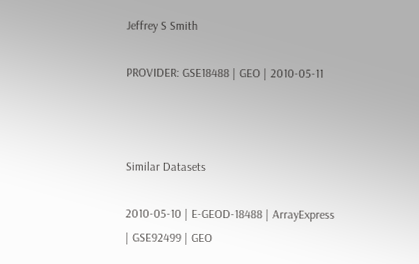Jeffrey S Smith

PROVIDER: GSE18488 | GEO | 2010-05-11



Similar Datasets

2010-05-10 | E-GEOD-18488 | ArrayExpress
| GSE92499 | GEO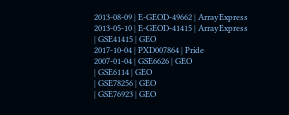2013-08-09 | E-GEOD-49662 | ArrayExpress
2013-05-10 | E-GEOD-41415 | ArrayExpress
| GSE41415 | GEO
2017-10-04 | PXD007864 | Pride
2007-01-04 | GSE6626 | GEO
| GSE6114 | GEO
| GSE78256 | GEO
| GSE76923 | GEO